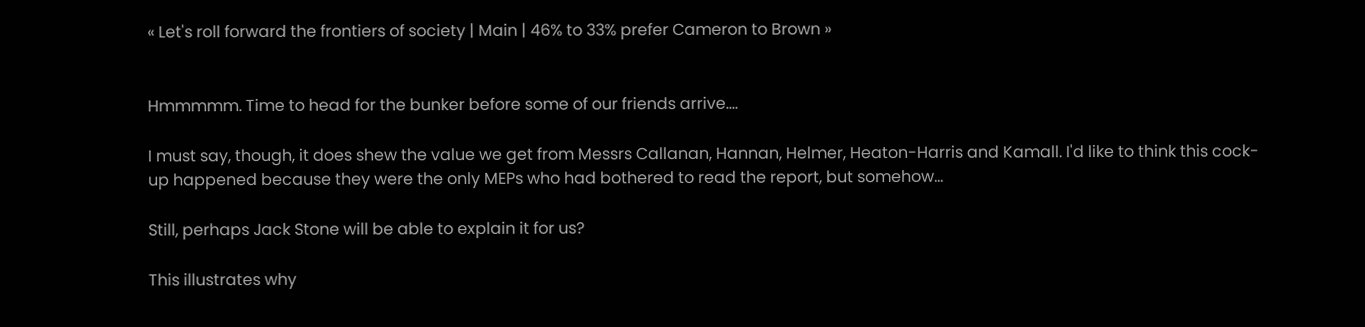« Let's roll forward the frontiers of society | Main | 46% to 33% prefer Cameron to Brown »


Hmmmmm. Time to head for the bunker before some of our friends arrive....

I must say, though, it does shew the value we get from Messrs Callanan, Hannan, Helmer, Heaton-Harris and Kamall. I'd like to think this cock-up happened because they were the only MEPs who had bothered to read the report, but somehow...

Still, perhaps Jack Stone will be able to explain it for us?

This illustrates why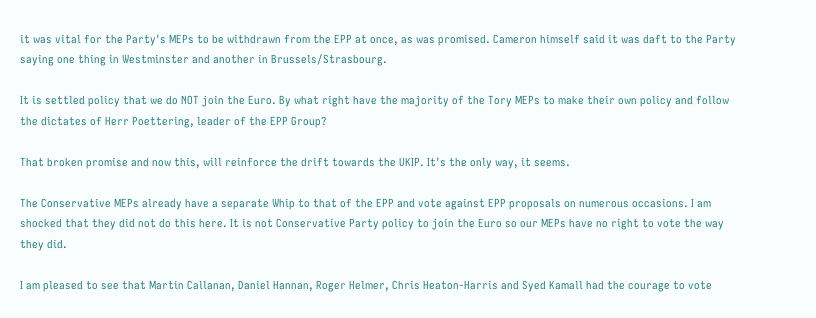it was vital for the Party's MEPs to be withdrawn from the EPP at once, as was promised. Cameron himself said it was daft to the Party saying one thing in Westminster and another in Brussels/Strasbourg.

It is settled policy that we do NOT join the Euro. By what right have the majority of the Tory MEPs to make their own policy and follow the dictates of Herr Poettering, leader of the EPP Group?

That broken promise and now this, will reinforce the drift towards the UKIP. It's the only way, it seems.

The Conservative MEPs already have a separate Whip to that of the EPP and vote against EPP proposals on numerous occasions. I am shocked that they did not do this here. It is not Conservative Party policy to join the Euro so our MEPs have no right to vote the way they did.

I am pleased to see that Martin Callanan, Daniel Hannan, Roger Helmer, Chris Heaton-Harris and Syed Kamall had the courage to vote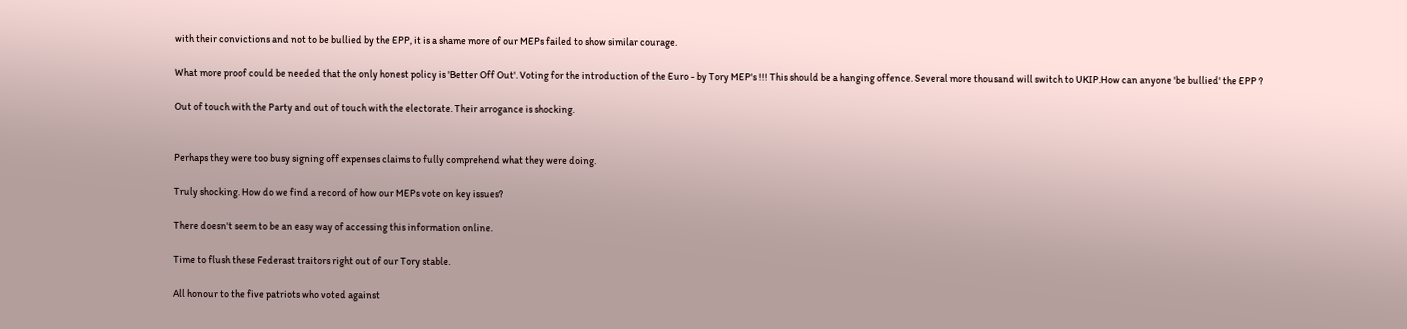with their convictions and not to be bullied by the EPP, it is a shame more of our MEPs failed to show similar courage.

What more proof could be needed that the only honest policy is 'Better Off Out'. Voting for the introduction of the Euro - by Tory MEP's !!! This should be a hanging offence. Several more thousand will switch to UKIP.How can anyone 'be bullied' the EPP ?

Out of touch with the Party and out of touch with the electorate. Their arrogance is shocking.


Perhaps they were too busy signing off expenses claims to fully comprehend what they were doing.

Truly shocking. How do we find a record of how our MEPs vote on key issues?

There doesn't seem to be an easy way of accessing this information online.

Time to flush these Federast traitors right out of our Tory stable.

All honour to the five patriots who voted against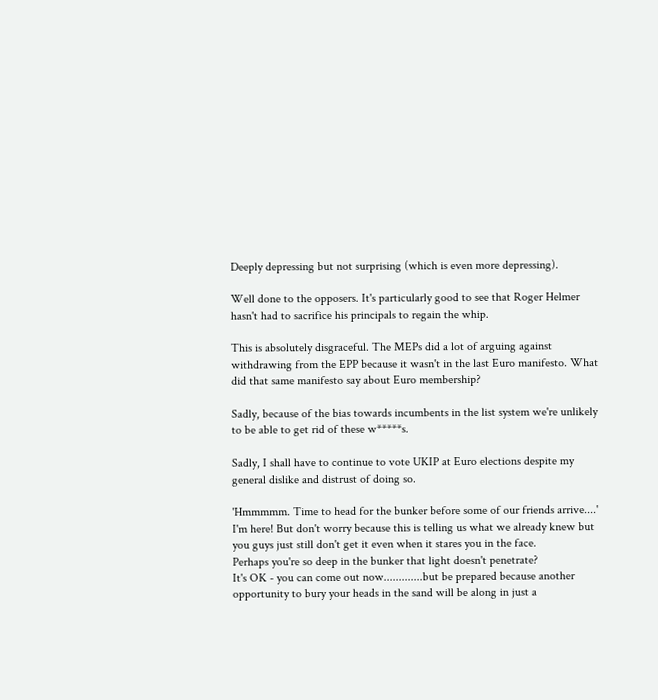Deeply depressing but not surprising (which is even more depressing).

Well done to the opposers. It's particularly good to see that Roger Helmer hasn't had to sacrifice his principals to regain the whip.

This is absolutely disgraceful. The MEPs did a lot of arguing against withdrawing from the EPP because it wasn't in the last Euro manifesto. What did that same manifesto say about Euro membership?

Sadly, because of the bias towards incumbents in the list system we're unlikely to be able to get rid of these w*****s.

Sadly, I shall have to continue to vote UKIP at Euro elections despite my general dislike and distrust of doing so.

'Hmmmmm. Time to head for the bunker before some of our friends arrive....'
I'm here! But don't worry because this is telling us what we already knew but you guys just still don't get it even when it stares you in the face.
Perhaps you're so deep in the bunker that light doesn't penetrate?
It's OK - you can come out now.............but be prepared because another opportunity to bury your heads in the sand will be along in just a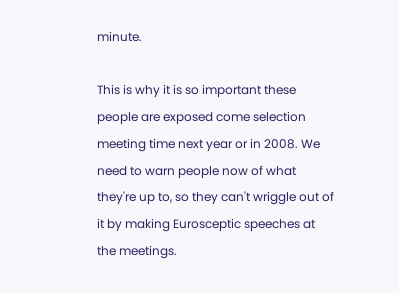minute.

This is why it is so important these people are exposed come selection meeting time next year or in 2008. We need to warn people now of what they're up to, so they can't wriggle out of it by making Eurosceptic speeches at the meetings.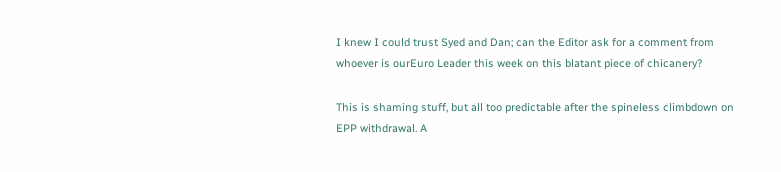I knew I could trust Syed and Dan; can the Editor ask for a comment from whoever is ourEuro Leader this week on this blatant piece of chicanery?

This is shaming stuff, but all too predictable after the spineless climbdown on EPP withdrawal. A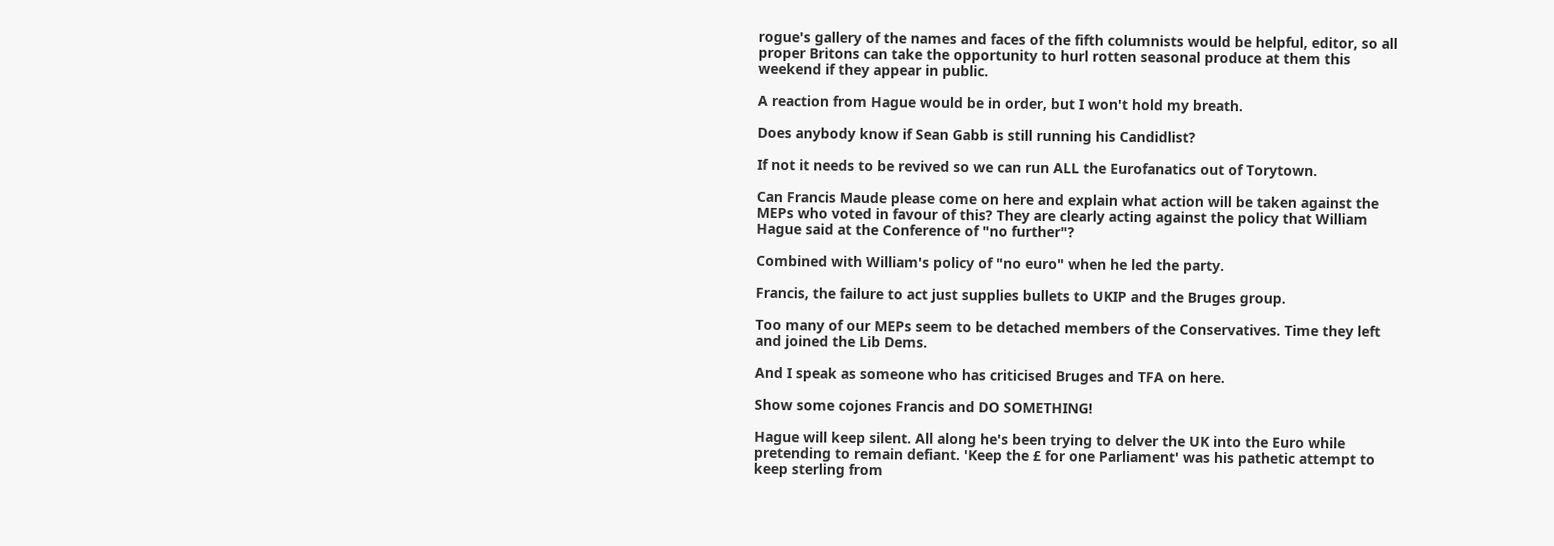rogue's gallery of the names and faces of the fifth columnists would be helpful, editor, so all proper Britons can take the opportunity to hurl rotten seasonal produce at them this weekend if they appear in public.

A reaction from Hague would be in order, but I won't hold my breath.

Does anybody know if Sean Gabb is still running his Candidlist?

If not it needs to be revived so we can run ALL the Eurofanatics out of Torytown.

Can Francis Maude please come on here and explain what action will be taken against the MEPs who voted in favour of this? They are clearly acting against the policy that William Hague said at the Conference of "no further"?

Combined with William's policy of "no euro" when he led the party.

Francis, the failure to act just supplies bullets to UKIP and the Bruges group.

Too many of our MEPs seem to be detached members of the Conservatives. Time they left and joined the Lib Dems.

And I speak as someone who has criticised Bruges and TFA on here.

Show some cojones Francis and DO SOMETHING!

Hague will keep silent. All along he's been trying to delver the UK into the Euro while pretending to remain defiant. 'Keep the £ for one Parliament' was his pathetic attempt to keep sterling from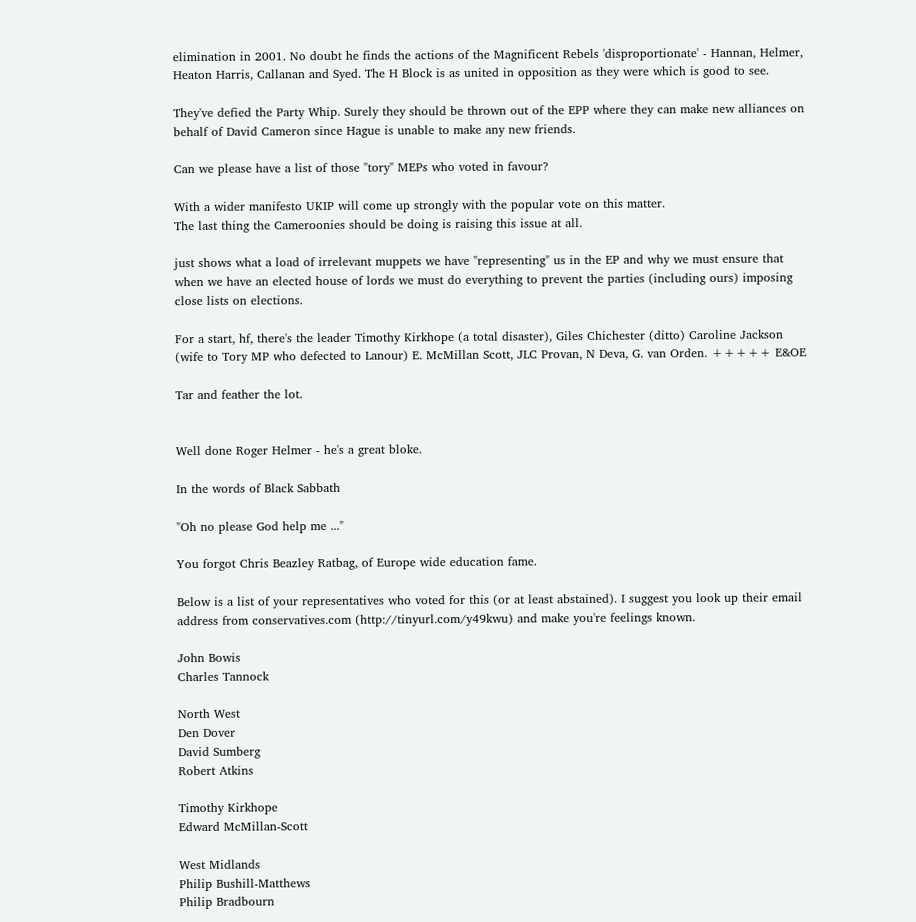elimination in 2001. No doubt he finds the actions of the Magnificent Rebels 'disproportionate' - Hannan, Helmer, Heaton Harris, Callanan and Syed. The H Block is as united in opposition as they were which is good to see.

They've defied the Party Whip. Surely they should be thrown out of the EPP where they can make new alliances on behalf of David Cameron since Hague is unable to make any new friends.

Can we please have a list of those "tory" MEPs who voted in favour?

With a wider manifesto UKIP will come up strongly with the popular vote on this matter.
The last thing the Cameroonies should be doing is raising this issue at all.

just shows what a load of irrelevant muppets we have "representing" us in the EP and why we must ensure that when we have an elected house of lords we must do everything to prevent the parties (including ours) imposing close lists on elections.

For a start, hf, there's the leader Timothy Kirkhope (a total disaster), Giles Chichester (ditto) Caroline Jackson (wife to Tory MP who defected to Lanour) E. McMillan Scott, JLC Provan, N Deva, G. van Orden. +++++ E&OE

Tar and feather the lot.


Well done Roger Helmer - he's a great bloke.

In the words of Black Sabbath

"Oh no please God help me ..."

You forgot Chris Beazley Ratbag, of Europe wide education fame.

Below is a list of your representatives who voted for this (or at least abstained). I suggest you look up their email address from conservatives.com (http://tinyurl.com/y49kwu) and make you're feelings known.

John Bowis
Charles Tannock

North West
Den Dover
David Sumberg
Robert Atkins

Timothy Kirkhope
Edward McMillan-Scott

West Midlands
Philip Bushill-Matthews
Philip Bradbourn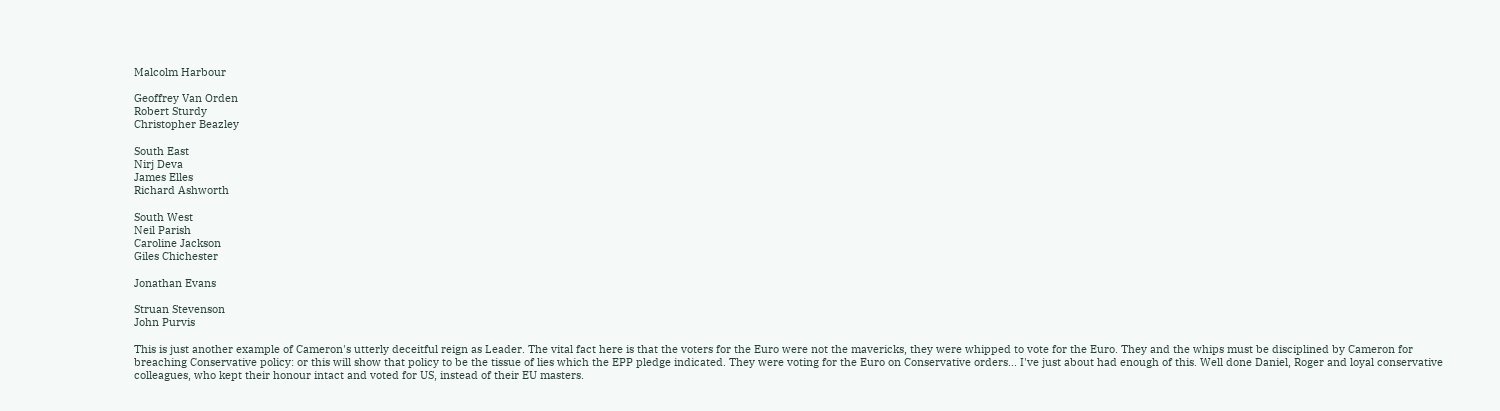Malcolm Harbour

Geoffrey Van Orden
Robert Sturdy
Christopher Beazley

South East
Nirj Deva
James Elles
Richard Ashworth

South West
Neil Parish
Caroline Jackson
Giles Chichester

Jonathan Evans

Struan Stevenson
John Purvis

This is just another example of Cameron's utterly deceitful reign as Leader. The vital fact here is that the voters for the Euro were not the mavericks, they were whipped to vote for the Euro. They and the whips must be disciplined by Cameron for breaching Conservative policy: or this will show that policy to be the tissue of lies which the EPP pledge indicated. They were voting for the Euro on Conservative orders... I've just about had enough of this. Well done Daniel, Roger and loyal conservative colleagues, who kept their honour intact and voted for US, instead of their EU masters.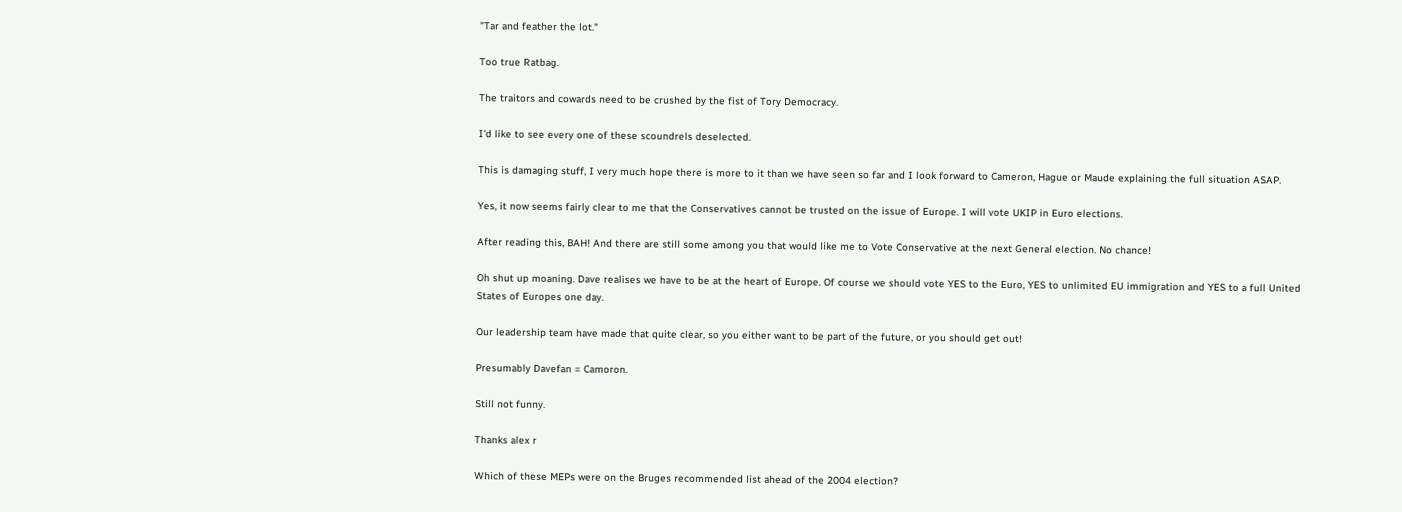"Tar and feather the lot."

Too true Ratbag.

The traitors and cowards need to be crushed by the fist of Tory Democracy.

I'd like to see every one of these scoundrels deselected.

This is damaging stuff, I very much hope there is more to it than we have seen so far and I look forward to Cameron, Hague or Maude explaining the full situation ASAP.

Yes, it now seems fairly clear to me that the Conservatives cannot be trusted on the issue of Europe. I will vote UKIP in Euro elections.

After reading this, BAH! And there are still some among you that would like me to Vote Conservative at the next General election. No chance!

Oh shut up moaning. Dave realises we have to be at the heart of Europe. Of course we should vote YES to the Euro, YES to unlimited EU immigration and YES to a full United States of Europes one day.

Our leadership team have made that quite clear, so you either want to be part of the future, or you should get out!

Presumably Davefan = Camoron.

Still not funny.

Thanks alex r

Which of these MEPs were on the Bruges recommended list ahead of the 2004 election?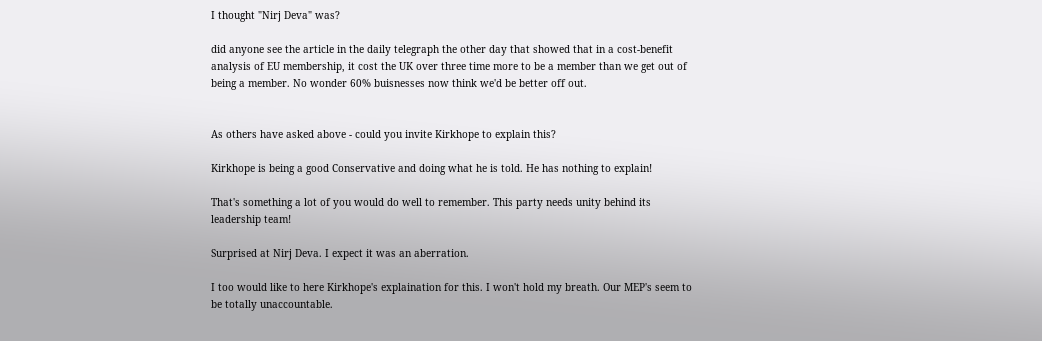I thought "Nirj Deva" was?

did anyone see the article in the daily telegraph the other day that showed that in a cost-benefit analysis of EU membership, it cost the UK over three time more to be a member than we get out of being a member. No wonder 60% buisnesses now think we'd be better off out.


As others have asked above - could you invite Kirkhope to explain this?

Kirkhope is being a good Conservative and doing what he is told. He has nothing to explain!

That's something a lot of you would do well to remember. This party needs unity behind its leadership team!

Surprised at Nirj Deva. I expect it was an aberration.

I too would like to here Kirkhope's explaination for this. I won't hold my breath. Our MEP's seem to be totally unaccountable.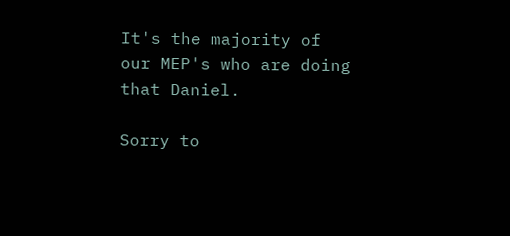It's the majority of our MEP's who are doing that Daniel.

Sorry to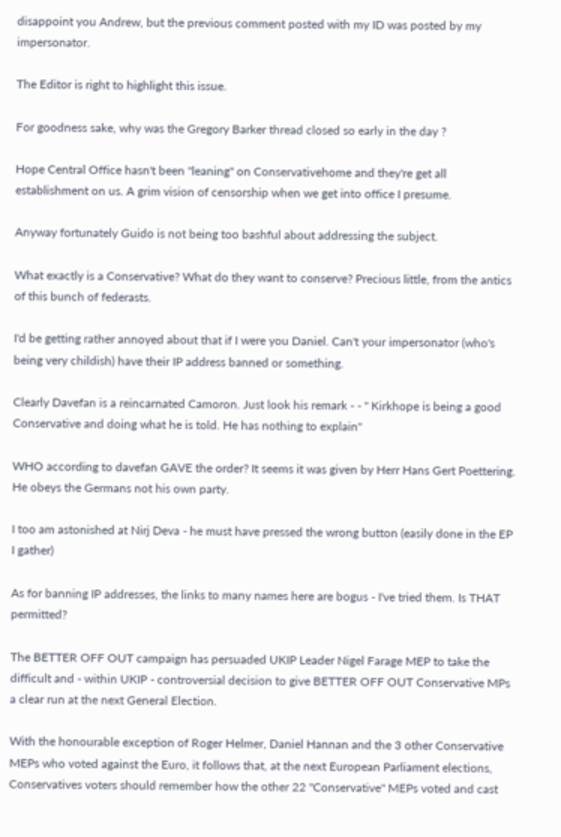disappoint you Andrew, but the previous comment posted with my ID was posted by my impersonator.

The Editor is right to highlight this issue.

For goodness sake, why was the Gregory Barker thread closed so early in the day ?

Hope Central Office hasn't been "leaning" on Conservativehome and they're get all establishment on us. A grim vision of censorship when we get into office I presume.

Anyway fortunately Guido is not being too bashful about addressing the subject.

What exactly is a Conservative? What do they want to conserve? Precious little, from the antics of this bunch of federasts.

I'd be getting rather annoyed about that if I were you Daniel. Can't your impersonator (who's being very childish) have their IP address banned or something.

Clearly Davefan is a reincarnated Camoron. Just look his remark - - " Kirkhope is being a good Conservative and doing what he is told. He has nothing to explain"

WHO according to davefan GAVE the order? It seems it was given by Herr Hans Gert Poettering. He obeys the Germans not his own party.

I too am astonished at Nirj Deva - he must have pressed the wrong button (easily done in the EP I gather)

As for banning IP addresses, the links to many names here are bogus - I've tried them. Is THAT permitted?

The BETTER OFF OUT campaign has persuaded UKIP Leader Nigel Farage MEP to take the difficult and - within UKIP - controversial decision to give BETTER OFF OUT Conservative MPs a clear run at the next General Election.

With the honourable exception of Roger Helmer, Daniel Hannan and the 3 other Conservative MEPs who voted against the Euro, it follows that, at the next European Parliament elections, Conservatives voters should remember how the other 22 "Conservative" MEPs voted and cast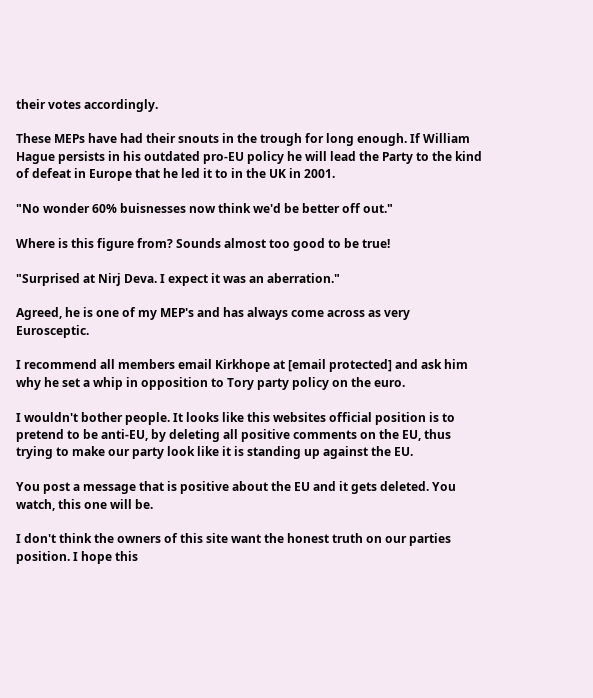their votes accordingly.

These MEPs have had their snouts in the trough for long enough. If William Hague persists in his outdated pro-EU policy he will lead the Party to the kind of defeat in Europe that he led it to in the UK in 2001.

"No wonder 60% buisnesses now think we'd be better off out."

Where is this figure from? Sounds almost too good to be true!

"Surprised at Nirj Deva. I expect it was an aberration."

Agreed, he is one of my MEP's and has always come across as very Eurosceptic.

I recommend all members email Kirkhope at [email protected] and ask him why he set a whip in opposition to Tory party policy on the euro.

I wouldn't bother people. It looks like this websites official position is to pretend to be anti-EU, by deleting all positive comments on the EU, thus trying to make our party look like it is standing up against the EU.

You post a message that is positive about the EU and it gets deleted. You watch, this one will be.

I don't think the owners of this site want the honest truth on our parties position. I hope this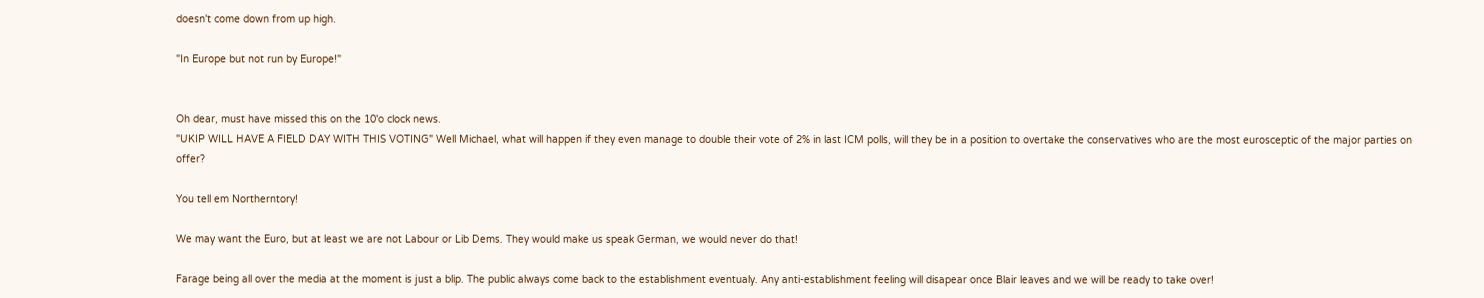doesn't come down from up high.

"In Europe but not run by Europe!"


Oh dear, must have missed this on the 10'o clock news.
"UKIP WILL HAVE A FIELD DAY WITH THIS VOTING" Well Michael, what will happen if they even manage to double their vote of 2% in last ICM polls, will they be in a position to overtake the conservatives who are the most eurosceptic of the major parties on offer?

You tell em Northerntory!

We may want the Euro, but at least we are not Labour or Lib Dems. They would make us speak German, we would never do that!

Farage being all over the media at the moment is just a blip. The public always come back to the establishment eventualy. Any anti-establishment feeling will disapear once Blair leaves and we will be ready to take over!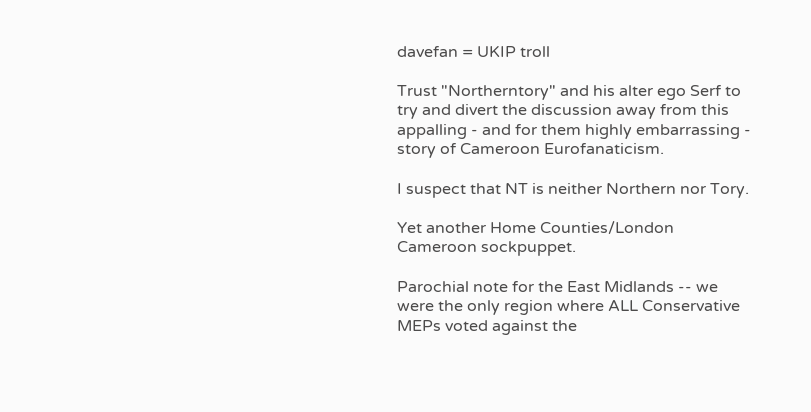davefan = UKIP troll

Trust "Northerntory" and his alter ego Serf to try and divert the discussion away from this appalling - and for them highly embarrassing - story of Cameroon Eurofanaticism.

I suspect that NT is neither Northern nor Tory.

Yet another Home Counties/London Cameroon sockpuppet.

Parochial note for the East Midlands -- we were the only region where ALL Conservative MEPs voted against the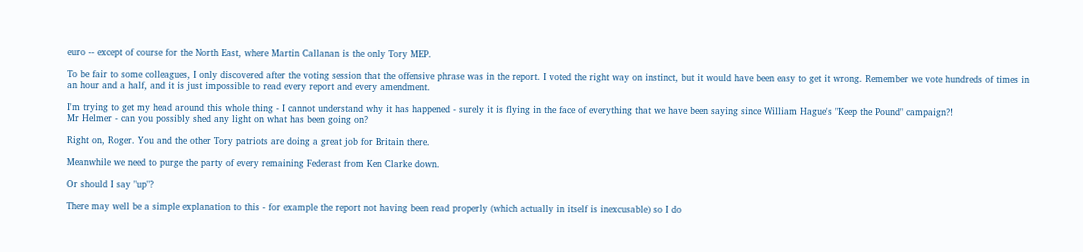euro -- except of course for the North East, where Martin Callanan is the only Tory MEP.

To be fair to some colleagues, I only discovered after the voting session that the offensive phrase was in the report. I voted the right way on instinct, but it would have been easy to get it wrong. Remember we vote hundreds of times in an hour and a half, and it is just impossible to read every report and every amendment.

I'm trying to get my head around this whole thing - I cannot understand why it has happened - surely it is flying in the face of everything that we have been saying since William Hague's "Keep the Pound" campaign?!
Mr Helmer - can you possibly shed any light on what has been going on?

Right on, Roger. You and the other Tory patriots are doing a great job for Britain there.

Meanwhile we need to purge the party of every remaining Federast from Ken Clarke down.

Or should I say "up"?

There may well be a simple explanation to this - for example the report not having been read properly (which actually in itself is inexcusable) so I do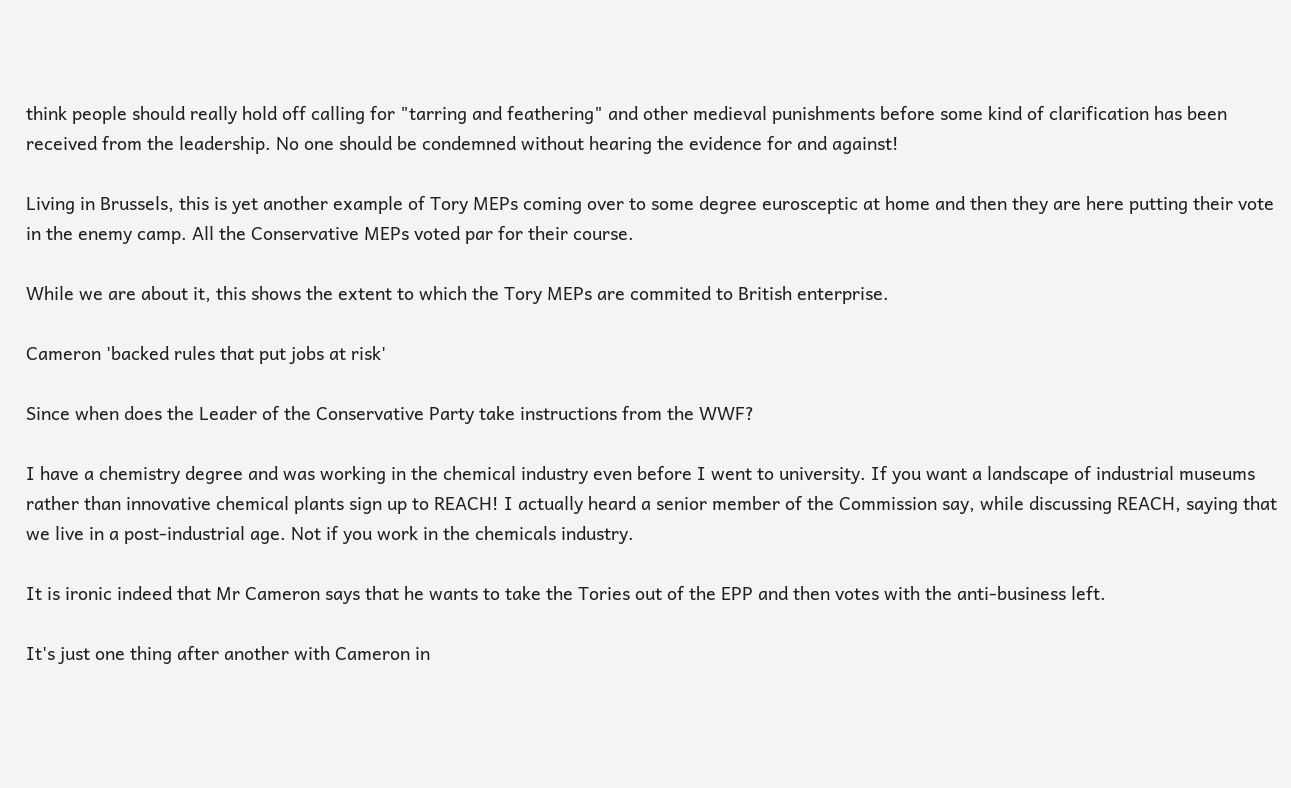think people should really hold off calling for "tarring and feathering" and other medieval punishments before some kind of clarification has been received from the leadership. No one should be condemned without hearing the evidence for and against!

Living in Brussels, this is yet another example of Tory MEPs coming over to some degree eurosceptic at home and then they are here putting their vote in the enemy camp. All the Conservative MEPs voted par for their course.

While we are about it, this shows the extent to which the Tory MEPs are commited to British enterprise.

Cameron 'backed rules that put jobs at risk'

Since when does the Leader of the Conservative Party take instructions from the WWF?

I have a chemistry degree and was working in the chemical industry even before I went to university. If you want a landscape of industrial museums rather than innovative chemical plants sign up to REACH! I actually heard a senior member of the Commission say, while discussing REACH, saying that we live in a post-industrial age. Not if you work in the chemicals industry.

It is ironic indeed that Mr Cameron says that he wants to take the Tories out of the EPP and then votes with the anti-business left.

It's just one thing after another with Cameron in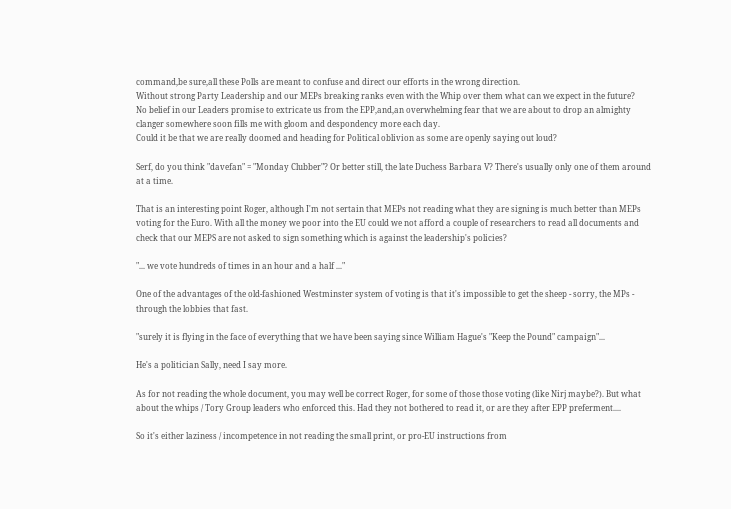command,be sure,all these Polls are meant to confuse and direct our efforts in the wrong direction.
Without strong Party Leadership and our MEPs breaking ranks even with the Whip over them what can we expect in the future?
No belief in our Leaders promise to extricate us from the EPP,and,an overwhelming fear that we are about to drop an almighty clanger somewhere soon fills me with gloom and despondency more each day.
Could it be that we are really doomed and heading for Political oblivion as some are openly saying out loud?

Serf, do you think "davefan" = "Monday Clubber"? Or better still, the late Duchess Barbara V? There's usually only one of them around at a time.

That is an interesting point Roger, although I'm not sertain that MEPs not reading what they are signing is much better than MEPs voting for the Euro. With all the money we poor into the EU could we not afford a couple of researchers to read all documents and check that our MEPS are not asked to sign something which is against the leadership's policies?

"... we vote hundreds of times in an hour and a half ..."

One of the advantages of the old-fashioned Westminster system of voting is that it's impossible to get the sheep - sorry, the MPs - through the lobbies that fast.

"surely it is flying in the face of everything that we have been saying since William Hague's "Keep the Pound" campaign"...

He's a politician Sally, need I say more.

As for not reading the whole document, you may well be correct Roger, for some of those those voting (like Nirj maybe?). But what about the whips / Tory Group leaders who enforced this. Had they not bothered to read it, or are they after EPP preferment....

So it's either laziness / incompetence in not reading the small print, or pro-EU instructions from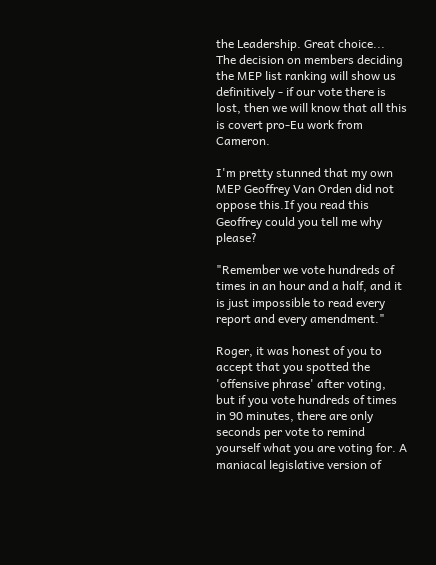the Leadership. Great choice... The decision on members deciding the MEP list ranking will show us definitively - if our vote there is lost, then we will know that all this is covert pro-Eu work from Cameron.

I'm pretty stunned that my own MEP Geoffrey Van Orden did not oppose this.If you read this Geoffrey could you tell me why please?

"Remember we vote hundreds of times in an hour and a half, and it is just impossible to read every report and every amendment."

Roger, it was honest of you to accept that you spotted the 'offensive phrase' after voting, but if you vote hundreds of times in 90 minutes, there are only seconds per vote to remind yourself what you are voting for. A maniacal legislative version of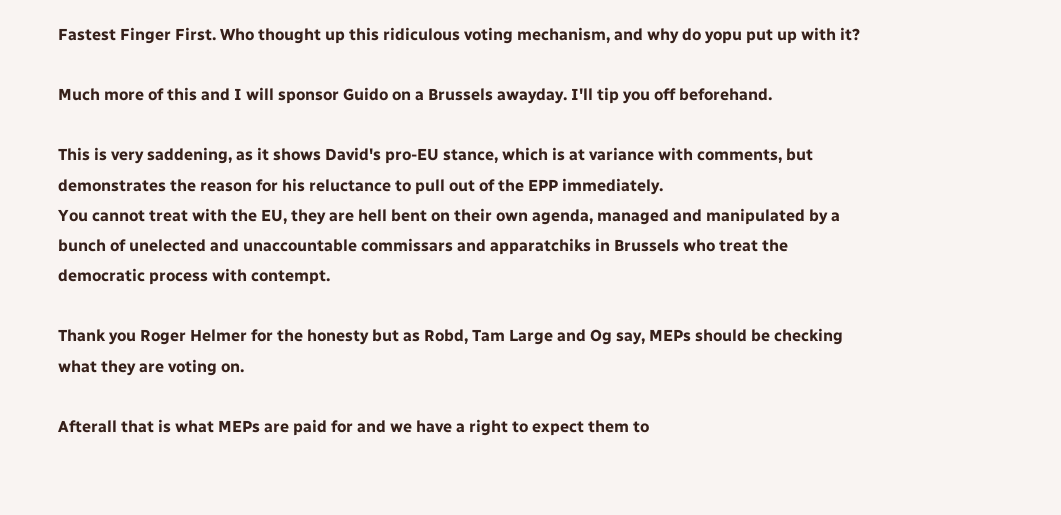Fastest Finger First. Who thought up this ridiculous voting mechanism, and why do yopu put up with it?

Much more of this and I will sponsor Guido on a Brussels awayday. I'll tip you off beforehand.

This is very saddening, as it shows David's pro-EU stance, which is at variance with comments, but demonstrates the reason for his reluctance to pull out of the EPP immediately.
You cannot treat with the EU, they are hell bent on their own agenda, managed and manipulated by a bunch of unelected and unaccountable commissars and apparatchiks in Brussels who treat the democratic process with contempt.

Thank you Roger Helmer for the honesty but as Robd, Tam Large and Og say, MEPs should be checking what they are voting on.

Afterall that is what MEPs are paid for and we have a right to expect them to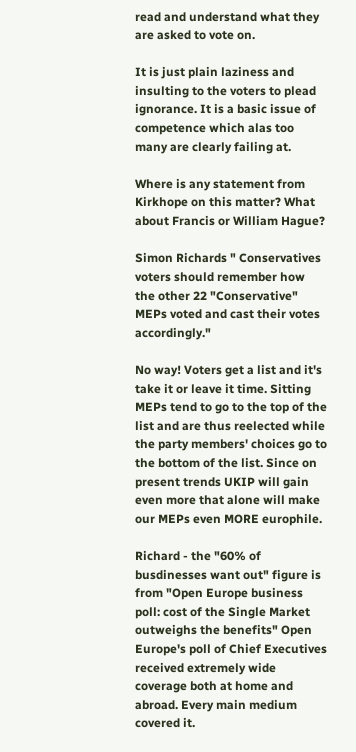read and understand what they are asked to vote on.

It is just plain laziness and insulting to the voters to plead ignorance. It is a basic issue of competence which alas too many are clearly failing at.

Where is any statement from Kirkhope on this matter? What about Francis or William Hague?

Simon Richards " Conservatives voters should remember how the other 22 "Conservative" MEPs voted and cast their votes accordingly."

No way! Voters get a list and it's take it or leave it time. Sitting MEPs tend to go to the top of the list and are thus reelected while the party members' choices go to the bottom of the list. Since on present trends UKIP will gain even more that alone will make our MEPs even MORE europhile.

Richard - the "60% of busdinesses want out" figure is from "Open Europe business poll: cost of the Single Market outweighs the benefits" Open Europe's poll of Chief Executives received extremely wide coverage both at home and abroad. Every main medium covered it.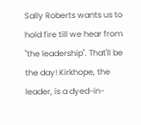Sally Roberts wants us to hold fire till we hear from "the leadership". That'll be the day! Kirkhope, the leader, is a dyed-in-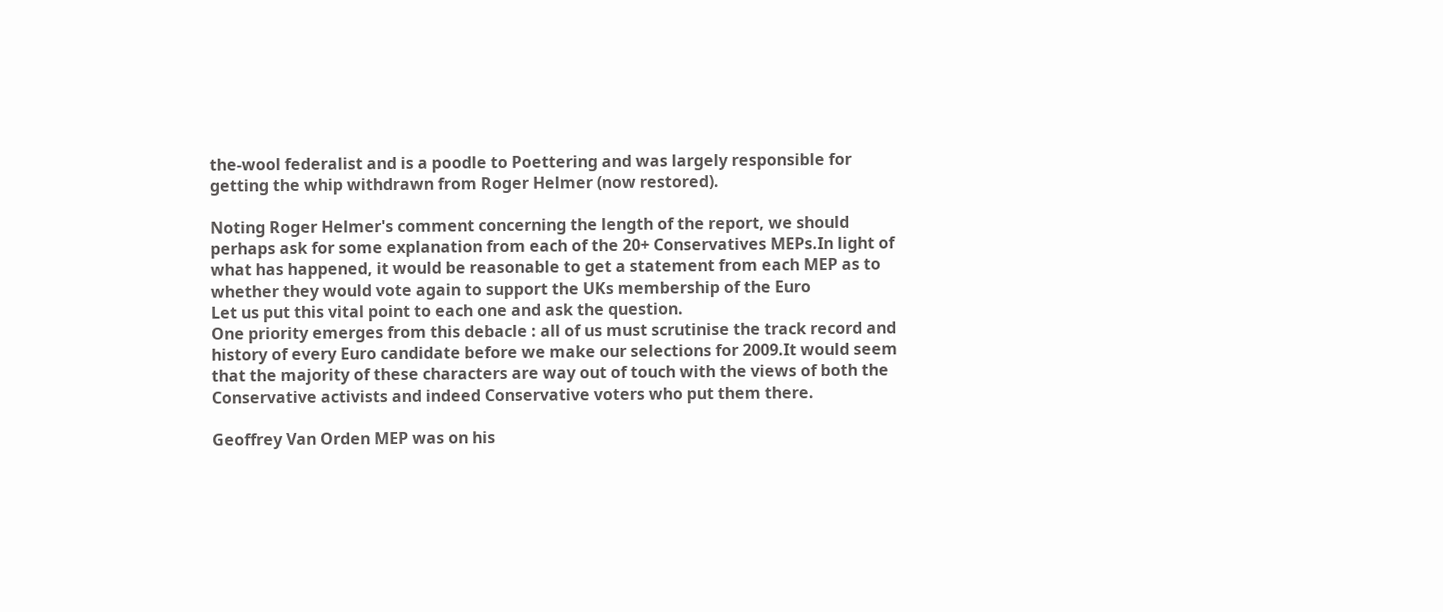the-wool federalist and is a poodle to Poettering and was largely responsible for getting the whip withdrawn from Roger Helmer (now restored).

Noting Roger Helmer's comment concerning the length of the report, we should perhaps ask for some explanation from each of the 20+ Conservatives MEPs.In light of what has happened, it would be reasonable to get a statement from each MEP as to whether they would vote again to support the UKs membership of the Euro
Let us put this vital point to each one and ask the question.
One priority emerges from this debacle : all of us must scrutinise the track record and history of every Euro candidate before we make our selections for 2009.It would seem that the majority of these characters are way out of touch with the views of both the Conservative activists and indeed Conservative voters who put them there.

Geoffrey Van Orden MEP was on his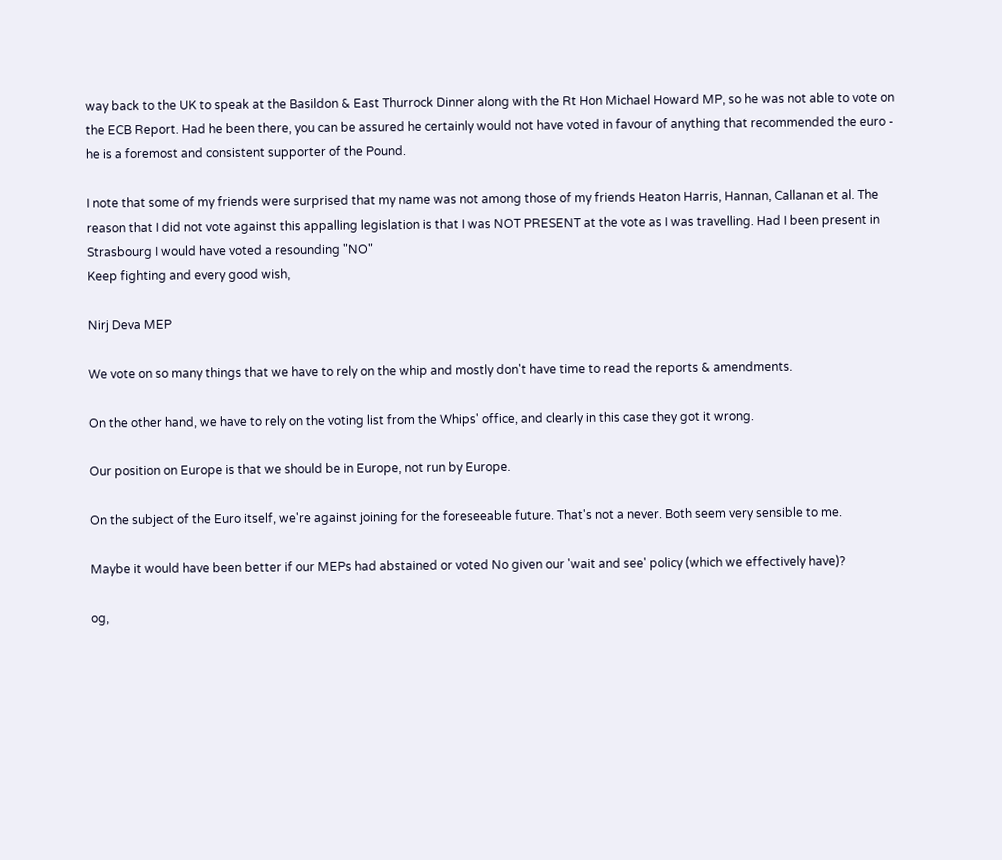way back to the UK to speak at the Basildon & East Thurrock Dinner along with the Rt Hon Michael Howard MP, so he was not able to vote on the ECB Report. Had he been there, you can be assured he certainly would not have voted in favour of anything that recommended the euro - he is a foremost and consistent supporter of the Pound.

I note that some of my friends were surprised that my name was not among those of my friends Heaton Harris, Hannan, Callanan et al. The reason that I did not vote against this appalling legislation is that I was NOT PRESENT at the vote as I was travelling. Had I been present in Strasbourg I would have voted a resounding "NO"
Keep fighting and every good wish,

Nirj Deva MEP

We vote on so many things that we have to rely on the whip and mostly don't have time to read the reports & amendments.

On the other hand, we have to rely on the voting list from the Whips' office, and clearly in this case they got it wrong.

Our position on Europe is that we should be in Europe, not run by Europe.

On the subject of the Euro itself, we're against joining for the foreseeable future. That's not a never. Both seem very sensible to me.

Maybe it would have been better if our MEPs had abstained or voted No given our 'wait and see' policy (which we effectively have)?

og,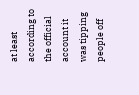at least according to the official account it was tipping people off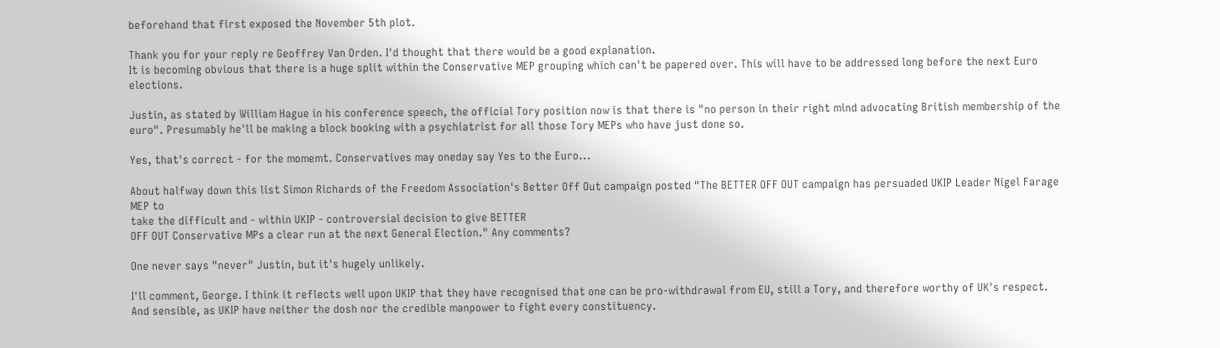beforehand that first exposed the November 5th plot.

Thank you for your reply re Geoffrey Van Orden. I'd thought that there would be a good explanation.
It is becoming obvious that there is a huge split within the Conservative MEP grouping which can't be papered over. This will have to be addressed long before the next Euro elections.

Justin, as stated by William Hague in his conference speech, the official Tory position now is that there is "no person in their right mind advocating British membership of the euro". Presumably he'll be making a block booking with a psychiatrist for all those Tory MEPs who have just done so.

Yes, that's correct - for the momemt. Conservatives may oneday say Yes to the Euro...

About halfway down this list Simon Richards of the Freedom Association's Better Off Out campaign posted "The BETTER OFF OUT campaign has persuaded UKIP Leader Nigel Farage MEP to
take the difficult and - within UKIP - controversial decision to give BETTER
OFF OUT Conservative MPs a clear run at the next General Election." Any comments?

One never says "never" Justin, but it's hugely unlikely.

I'll comment, George. I think it reflects well upon UKIP that they have recognised that one can be pro-withdrawal from EU, still a Tory, and therefore worthy of UK's respect. And sensible, as UKIP have neither the dosh nor the credible manpower to fight every constituency.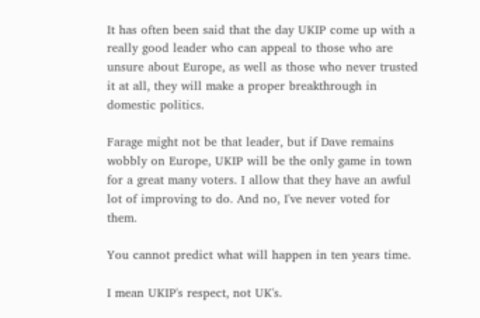It has often been said that the day UKIP come up with a really good leader who can appeal to those who are unsure about Europe, as well as those who never trusted it at all, they will make a proper breakthrough in domestic politics.

Farage might not be that leader, but if Dave remains wobbly on Europe, UKIP will be the only game in town for a great many voters. I allow that they have an awful lot of improving to do. And no, I've never voted for them.

You cannot predict what will happen in ten years time.

I mean UKIP's respect, not UK's.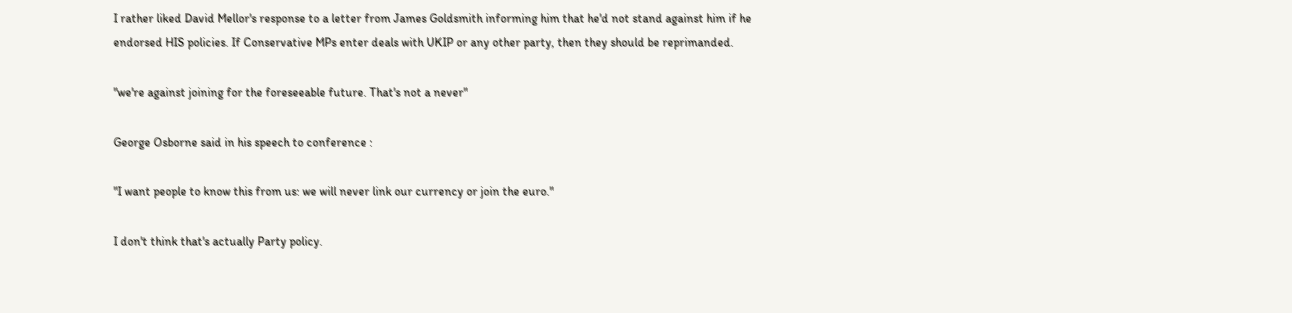I rather liked David Mellor's response to a letter from James Goldsmith informing him that he'd not stand against him if he endorsed HIS policies. If Conservative MPs enter deals with UKIP or any other party, then they should be reprimanded.

"we're against joining for the foreseeable future. That's not a never"

George Osborne said in his speech to conference :

"I want people to know this from us: we will never link our currency or join the euro."

I don't think that's actually Party policy.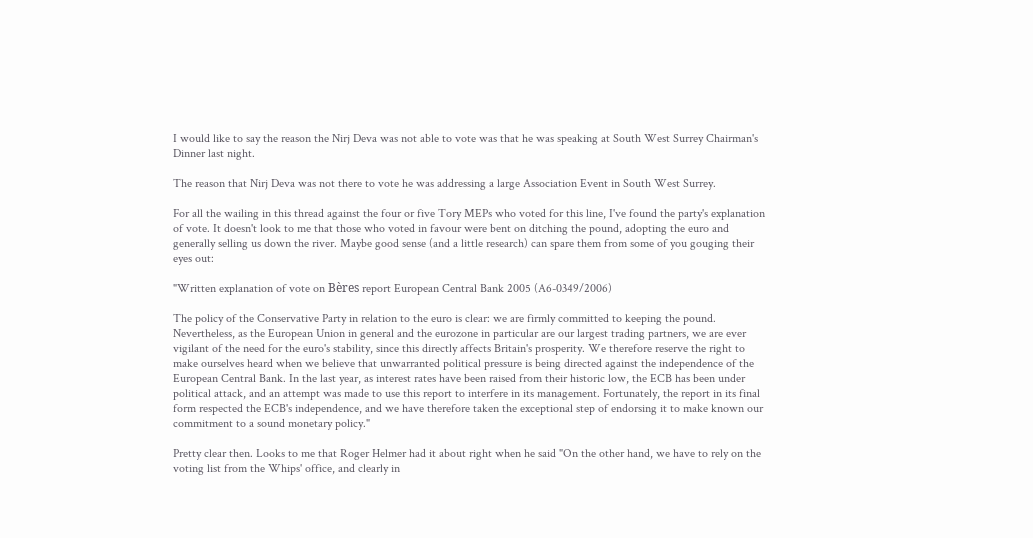I would like to say the reason the Nirj Deva was not able to vote was that he was speaking at South West Surrey Chairman's Dinner last night.

The reason that Nirj Deva was not there to vote he was addressing a large Association Event in South West Surrey.

For all the wailing in this thread against the four or five Tory MEPs who voted for this line, I've found the party's explanation of vote. It doesn't look to me that those who voted in favour were bent on ditching the pound, adopting the euro and generally selling us down the river. Maybe good sense (and a little research) can spare them from some of you gouging their eyes out:

"Written explanation of vote on Bères report European Central Bank 2005 (A6-0349/2006)

The policy of the Conservative Party in relation to the euro is clear: we are firmly committed to keeping the pound. Nevertheless, as the European Union in general and the eurozone in particular are our largest trading partners, we are ever vigilant of the need for the euro's stability, since this directly affects Britain's prosperity. We therefore reserve the right to make ourselves heard when we believe that unwarranted political pressure is being directed against the independence of the European Central Bank. In the last year, as interest rates have been raised from their historic low, the ECB has been under political attack, and an attempt was made to use this report to interfere in its management. Fortunately, the report in its final form respected the ECB's independence, and we have therefore taken the exceptional step of endorsing it to make known our commitment to a sound monetary policy."

Pretty clear then. Looks to me that Roger Helmer had it about right when he said "On the other hand, we have to rely on the voting list from the Whips' office, and clearly in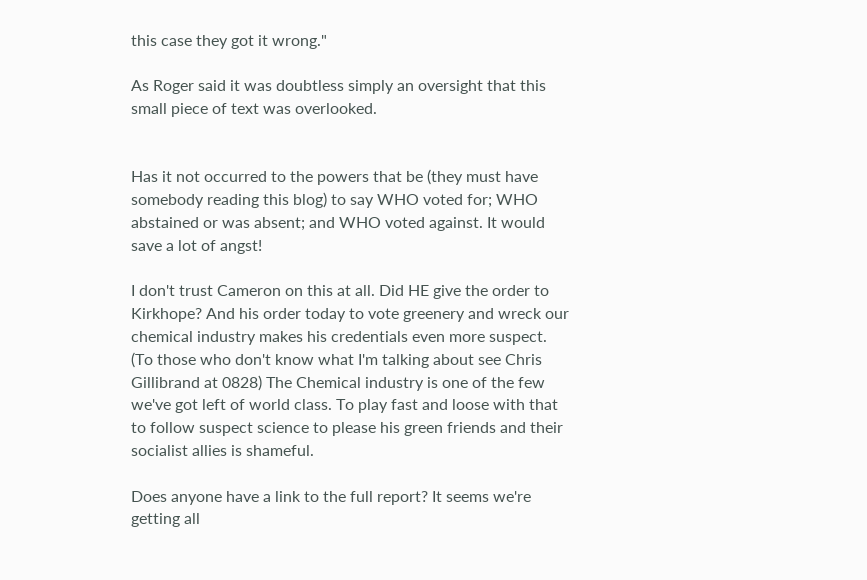this case they got it wrong."

As Roger said it was doubtless simply an oversight that this small piece of text was overlooked.


Has it not occurred to the powers that be (they must have somebody reading this blog) to say WHO voted for; WHO abstained or was absent; and WHO voted against. It would save a lot of angst!

I don't trust Cameron on this at all. Did HE give the order to Kirkhope? And his order today to vote greenery and wreck our chemical industry makes his credentials even more suspect. (To those who don't know what I'm talking about see Chris Gillibrand at 0828) The Chemical industry is one of the few we've got left of world class. To play fast and loose with that to follow suspect science to please his green friends and their socialist allies is shameful.

Does anyone have a link to the full report? It seems we're getting all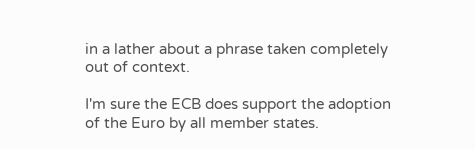in a lather about a phrase taken completely out of context.

I'm sure the ECB does support the adoption of the Euro by all member states.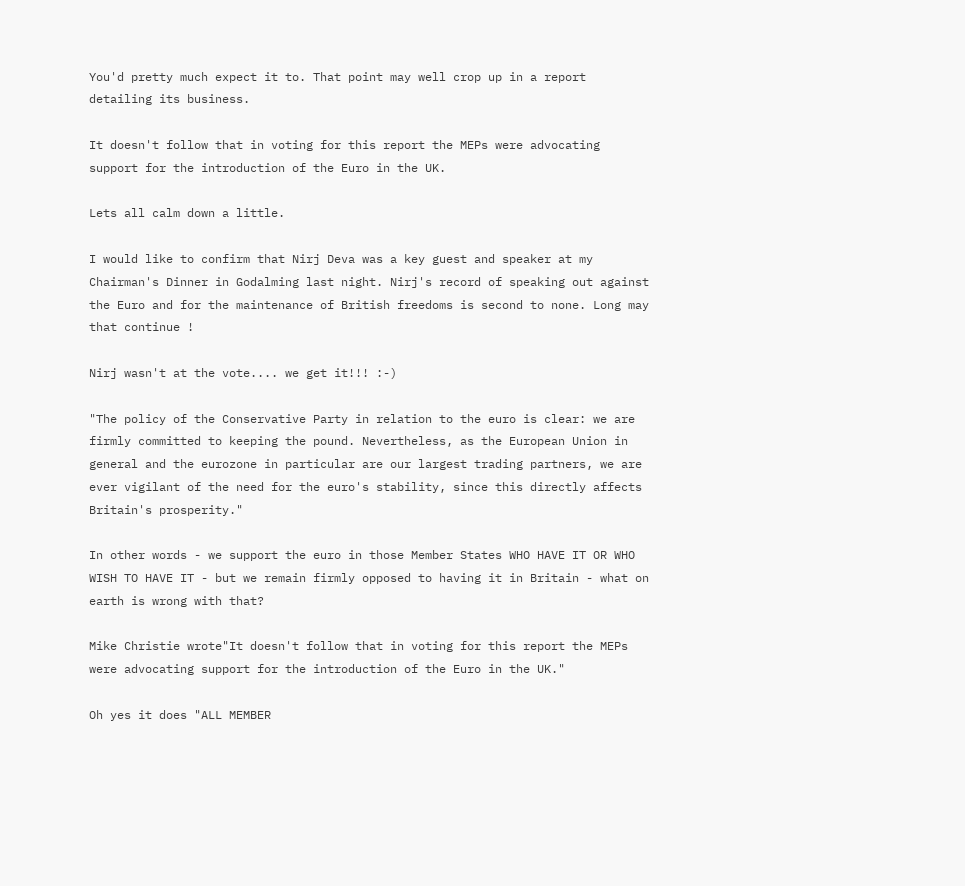You'd pretty much expect it to. That point may well crop up in a report detailing its business.

It doesn't follow that in voting for this report the MEPs were advocating support for the introduction of the Euro in the UK.

Lets all calm down a little.

I would like to confirm that Nirj Deva was a key guest and speaker at my Chairman's Dinner in Godalming last night. Nirj's record of speaking out against the Euro and for the maintenance of British freedoms is second to none. Long may that continue !

Nirj wasn't at the vote.... we get it!!! :-)

"The policy of the Conservative Party in relation to the euro is clear: we are firmly committed to keeping the pound. Nevertheless, as the European Union in general and the eurozone in particular are our largest trading partners, we are ever vigilant of the need for the euro's stability, since this directly affects Britain's prosperity."

In other words - we support the euro in those Member States WHO HAVE IT OR WHO WISH TO HAVE IT - but we remain firmly opposed to having it in Britain - what on earth is wrong with that?

Mike Christie wrote"It doesn't follow that in voting for this report the MEPs were advocating support for the introduction of the Euro in the UK."

Oh yes it does "ALL MEMBER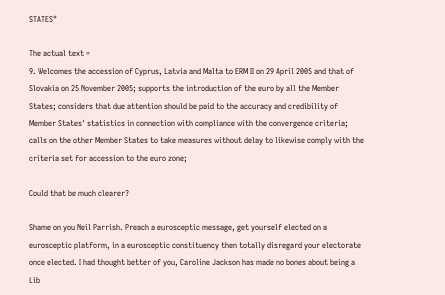STATES"

The actual text =
9. Welcomes the accession of Cyprus, Latvia and Malta to ERM II on 29 April 2005 and that of Slovakia on 25 November 2005; supports the introduction of the euro by all the Member States; considers that due attention should be paid to the accuracy and credibility of Member States' statistics in connection with compliance with the convergence criteria; calls on the other Member States to take measures without delay to likewise comply with the criteria set for accession to the euro zone;

Could that be much clearer?

Shame on you Neil Parrish. Preach a eurosceptic message, get yourself elected on a eurosceptic platform, in a eurosceptic constituency then totally disregard your electorate once elected. I had thought better of you, Caroline Jackson has made no bones about being a Lib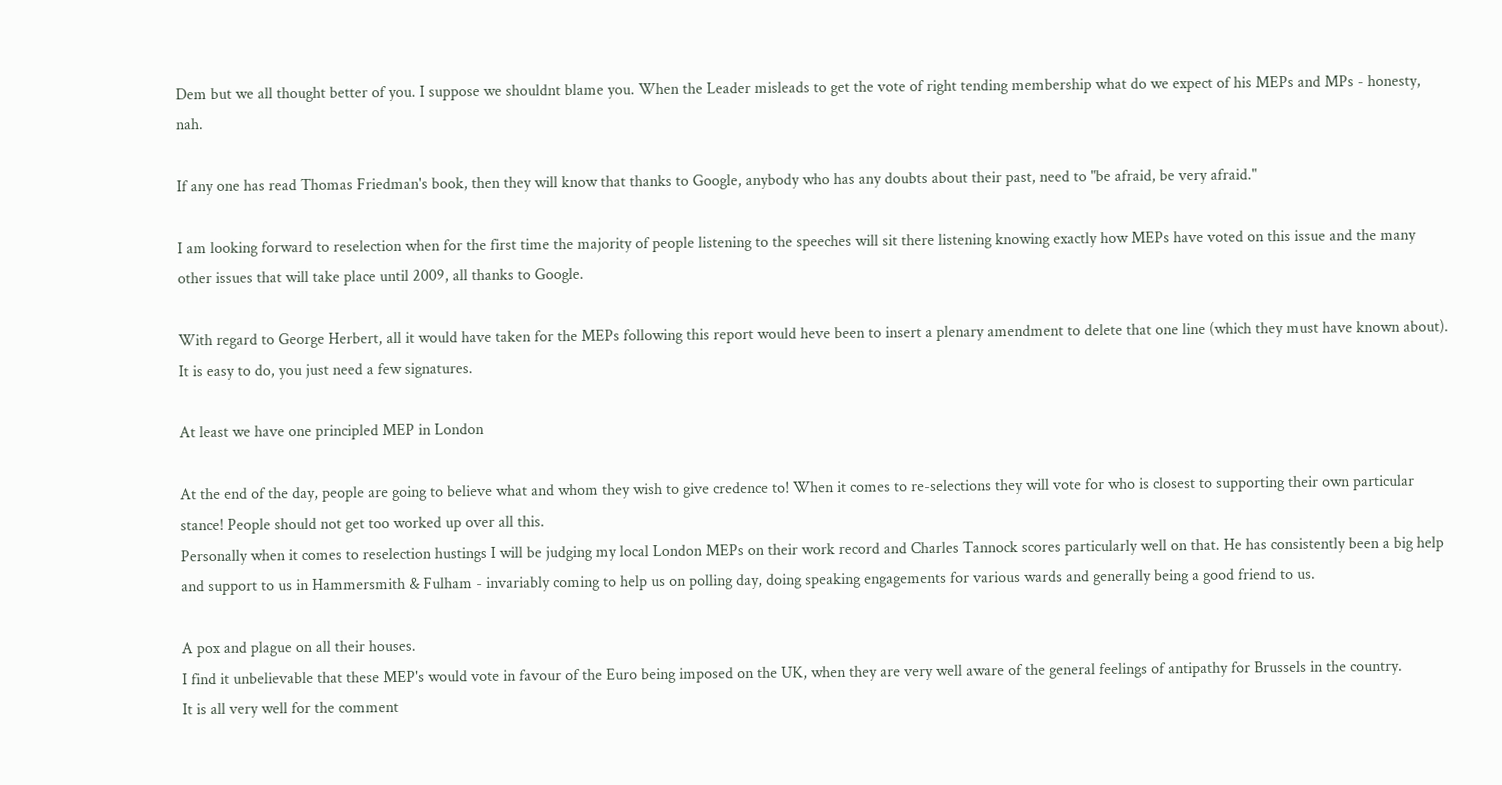Dem but we all thought better of you. I suppose we shouldnt blame you. When the Leader misleads to get the vote of right tending membership what do we expect of his MEPs and MPs - honesty, nah.

If any one has read Thomas Friedman's book, then they will know that thanks to Google, anybody who has any doubts about their past, need to "be afraid, be very afraid."

I am looking forward to reselection when for the first time the majority of people listening to the speeches will sit there listening knowing exactly how MEPs have voted on this issue and the many other issues that will take place until 2009, all thanks to Google.

With regard to George Herbert, all it would have taken for the MEPs following this report would heve been to insert a plenary amendment to delete that one line (which they must have known about). It is easy to do, you just need a few signatures.

At least we have one principled MEP in London

At the end of the day, people are going to believe what and whom they wish to give credence to! When it comes to re-selections they will vote for who is closest to supporting their own particular stance! People should not get too worked up over all this.
Personally when it comes to reselection hustings I will be judging my local London MEPs on their work record and Charles Tannock scores particularly well on that. He has consistently been a big help and support to us in Hammersmith & Fulham - invariably coming to help us on polling day, doing speaking engagements for various wards and generally being a good friend to us.

A pox and plague on all their houses.
I find it unbelievable that these MEP's would vote in favour of the Euro being imposed on the UK, when they are very well aware of the general feelings of antipathy for Brussels in the country.
It is all very well for the comment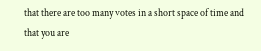that there are too many votes in a short space of time and that you are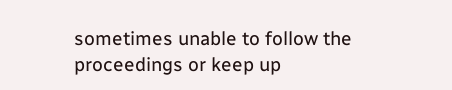sometimes unable to follow the proceedings or keep up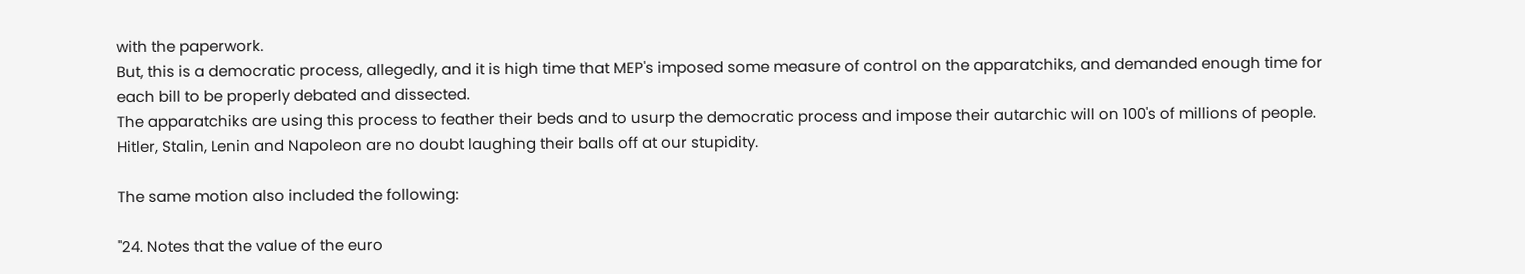with the paperwork.
But, this is a democratic process, allegedly, and it is high time that MEP's imposed some measure of control on the apparatchiks, and demanded enough time for each bill to be properly debated and dissected.
The apparatchiks are using this process to feather their beds and to usurp the democratic process and impose their autarchic will on 100's of millions of people. Hitler, Stalin, Lenin and Napoleon are no doubt laughing their balls off at our stupidity.

The same motion also included the following:

"24. Notes that the value of the euro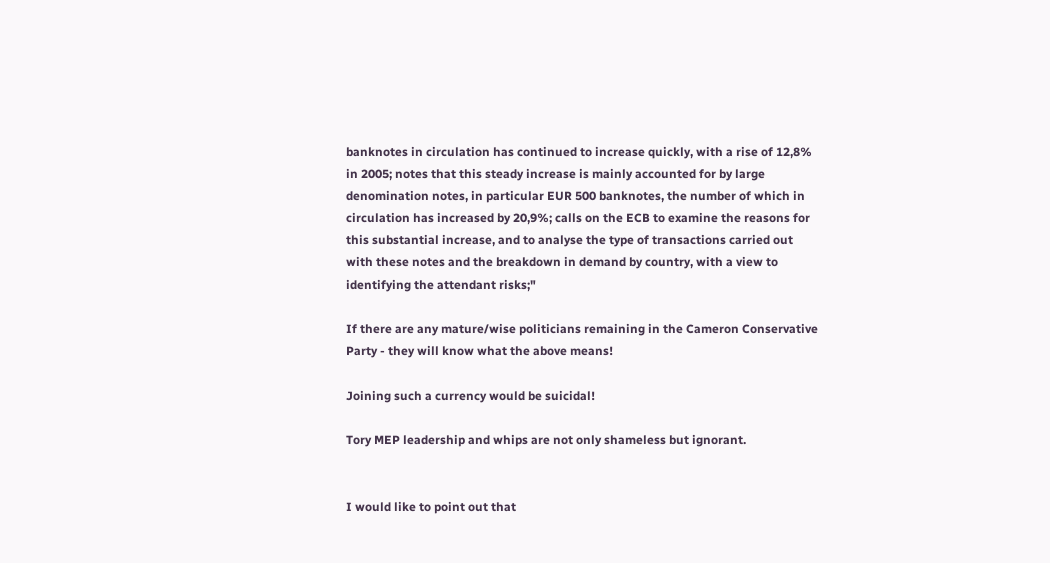banknotes in circulation has continued to increase quickly, with a rise of 12,8% in 2005; notes that this steady increase is mainly accounted for by large denomination notes, in particular EUR 500 banknotes, the number of which in circulation has increased by 20,9%; calls on the ECB to examine the reasons for this substantial increase, and to analyse the type of transactions carried out with these notes and the breakdown in demand by country, with a view to identifying the attendant risks;"

If there are any mature/wise politicians remaining in the Cameron Conservative Party - they will know what the above means!

Joining such a currency would be suicidal!

Tory MEP leadership and whips are not only shameless but ignorant.


I would like to point out that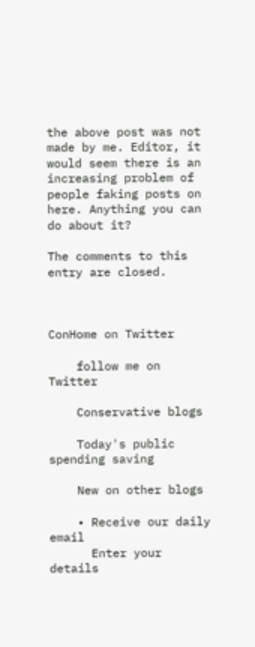the above post was not made by me. Editor, it would seem there is an increasing problem of people faking posts on here. Anything you can do about it?

The comments to this entry are closed.



ConHome on Twitter

    follow me on Twitter

    Conservative blogs

    Today's public spending saving

    New on other blogs

    • Receive our daily email
      Enter your details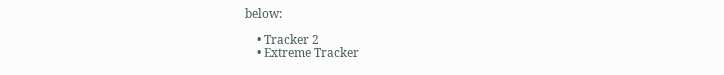below:

    • Tracker 2
    • Extreme Tracker